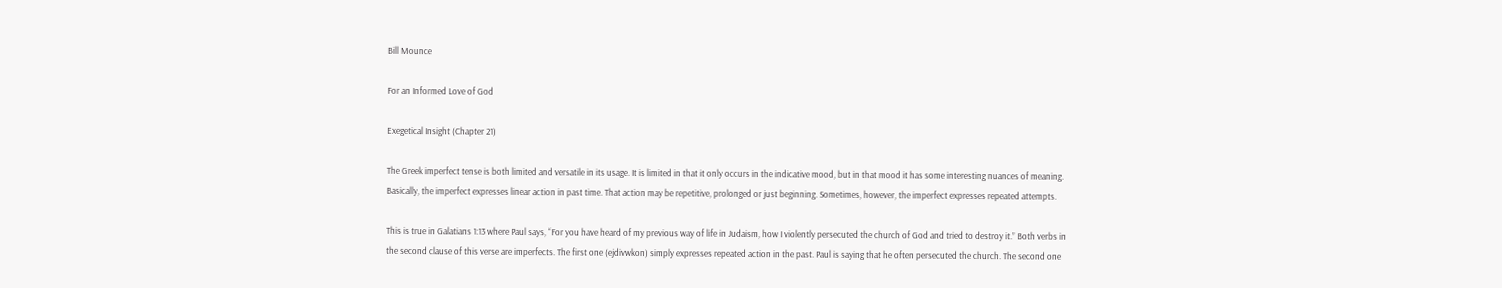Bill Mounce

For an Informed Love of God

Exegetical Insight (Chapter 21)

The Greek imperfect tense is both limited and versatile in its usage. It is limited in that it only occurs in the indicative mood, but in that mood it has some interesting nuances of meaning. Basically, the imperfect expresses linear action in past time. That action may be repetitive, prolonged or just beginning. Sometimes, however, the imperfect expresses repeated attempts.

This is true in Galatians 1:13 where Paul says, “For you have heard of my previous way of life in Judaism, how I violently persecuted the church of God and tried to destroy it.” Both verbs in the second clause of this verse are imperfects. The first one (ejdivwkon) simply expresses repeated action in the past. Paul is saying that he often persecuted the church. The second one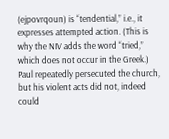(ejpovrqoun) is “tendential,” i.e., it expresses attempted action. (This is why the NIV adds the word “tried,” which does not occur in the Greek.) Paul repeatedly persecuted the church, but his violent acts did not, indeed could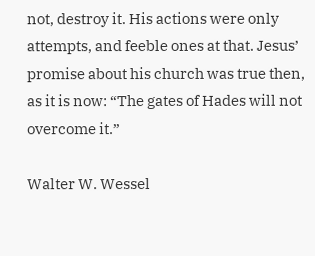not, destroy it. His actions were only attempts, and feeble ones at that. Jesus’ promise about his church was true then, as it is now: “The gates of Hades will not overcome it.”

Walter W. Wessel